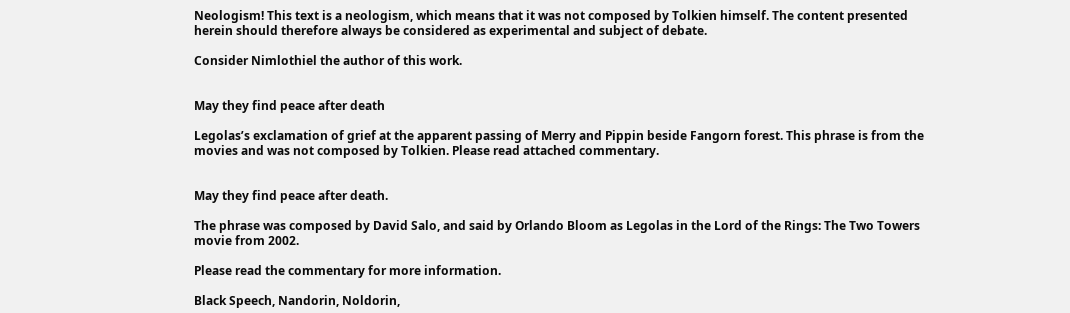Neologism! This text is a neologism, which means that it was not composed by Tolkien himself. The content presented herein should therefore always be considered as experimental and subject of debate.

Consider Nimlothiel the author of this work.


May they find peace after death

Legolas’s exclamation of grief at the apparent passing of Merry and Pippin beside Fangorn forest. This phrase is from the movies and was not composed by Tolkien. Please read attached commentary.


May they find peace after death.

The phrase was composed by David Salo, and said by Orlando Bloom as Legolas in the Lord of the Rings: The Two Towers movie from 2002.

Please read the commentary for more information.

Black Speech, Nandorin, Noldorin,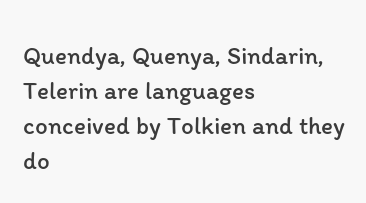Quendya, Quenya, Sindarin, Telerin are languages conceived by Tolkien and they do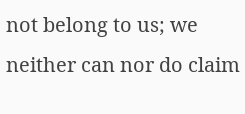not belong to us; we neither can nor do claim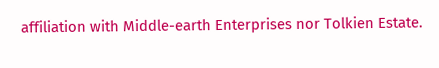affiliation with Middle-earth Enterprises nor Tolkien Estate.